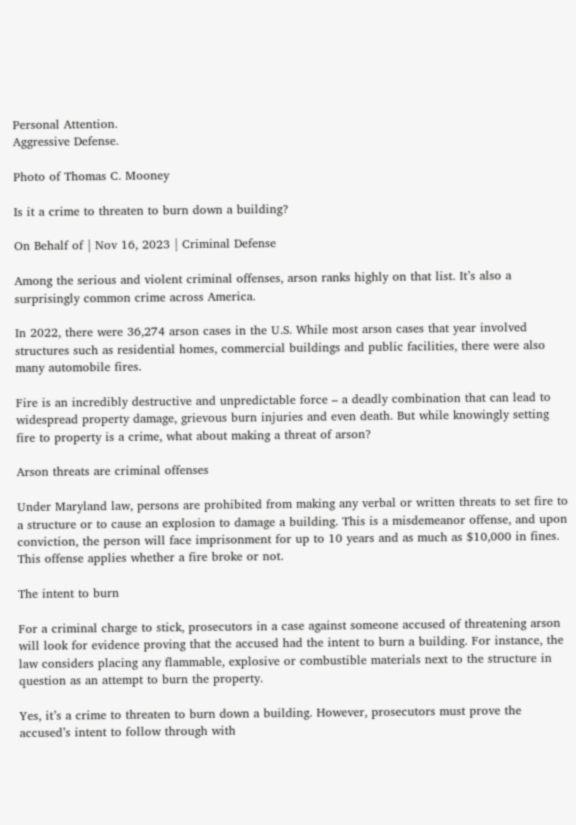Personal Attention.
Aggressive Defense.

Photo of Thomas C. Mooney

Is it a crime to threaten to burn down a building?

On Behalf of | Nov 16, 2023 | Criminal Defense

Among the serious and violent criminal offenses, arson ranks highly on that list. It’s also a surprisingly common crime across America.

In 2022, there were 36,274 arson cases in the U.S. While most arson cases that year involved structures such as residential homes, commercial buildings and public facilities, there were also many automobile fires.

Fire is an incredibly destructive and unpredictable force – a deadly combination that can lead to widespread property damage, grievous burn injuries and even death. But while knowingly setting fire to property is a crime, what about making a threat of arson?

Arson threats are criminal offenses

Under Maryland law, persons are prohibited from making any verbal or written threats to set fire to a structure or to cause an explosion to damage a building. This is a misdemeanor offense, and upon conviction, the person will face imprisonment for up to 10 years and as much as $10,000 in fines. This offense applies whether a fire broke or not.

The intent to burn

For a criminal charge to stick, prosecutors in a case against someone accused of threatening arson will look for evidence proving that the accused had the intent to burn a building. For instance, the law considers placing any flammable, explosive or combustible materials next to the structure in question as an attempt to burn the property.

Yes, it’s a crime to threaten to burn down a building. However, prosecutors must prove the accused’s intent to follow through with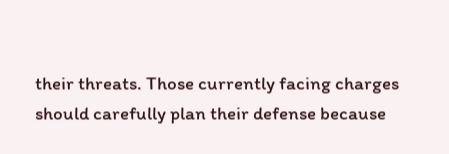their threats. Those currently facing charges should carefully plan their defense because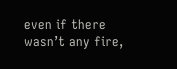even if there wasn’t any fire,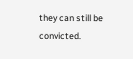they can still be convicted.